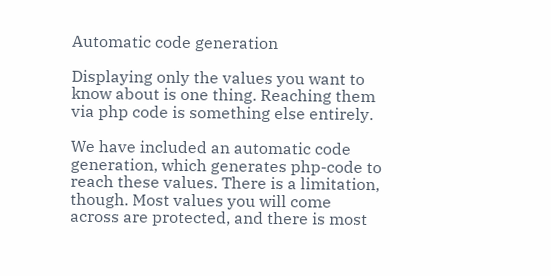Automatic code generation

Displaying only the values you want to know about is one thing. Reaching them via php code is something else entirely.

We have included an automatic code generation, which generates php-code to reach these values. There is a limitation, though. Most values you will come across are protected, and there is most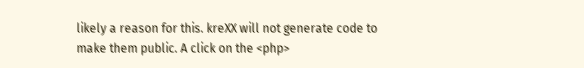likely a reason for this. kreXX will not generate code to make them public. A click on the <php>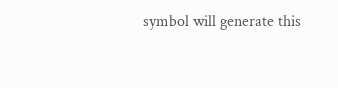symbol will generate this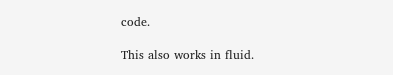code.

This also works in fluid.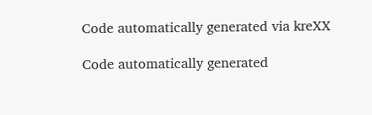Code automatically generated via kreXX

Code automatically generated